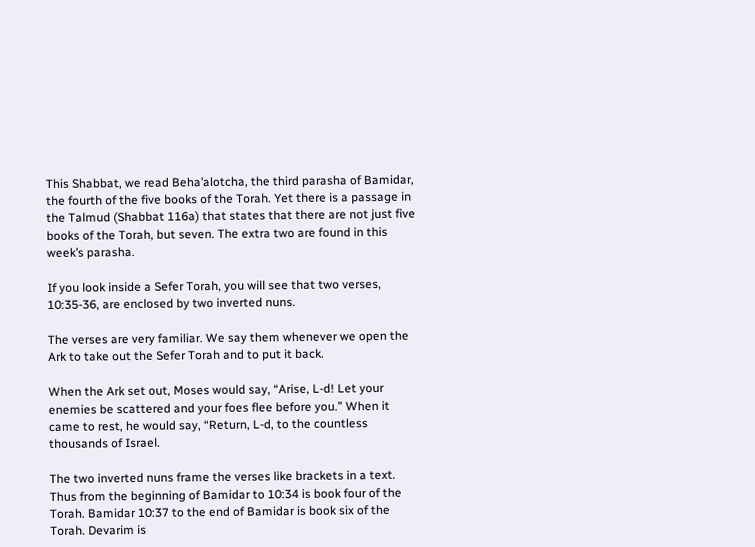This Shabbat, we read Beha’alotcha, the third parasha of Bamidar, the fourth of the five books of the Torah. Yet there is a passage in the Talmud (Shabbat 116a) that states that there are not just five books of the Torah, but seven. The extra two are found in this week’s parasha.

If you look inside a Sefer Torah, you will see that two verses, 10:35-36, are enclosed by two inverted nuns.

The verses are very familiar. We say them whenever we open the Ark to take out the Sefer Torah and to put it back.

When the Ark set out, Moses would say, “Arise, L-d! Let your enemies be scattered and your foes flee before you.” When it came to rest, he would say, “Return, L-d, to the countless thousands of Israel.

The two inverted nuns frame the verses like brackets in a text. Thus from the beginning of Bamidar to 10:34 is book four of the Torah. Bamidar 10:37 to the end of Bamidar is book six of the Torah. Devarim is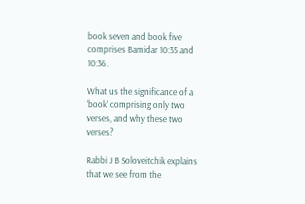book seven and book five comprises Bamidar 10:35 and 10:36.

What us the significance of a ‘book’ comprising only two verses, and why these two verses?

Rabbi J B Soloveitchik explains that we see from the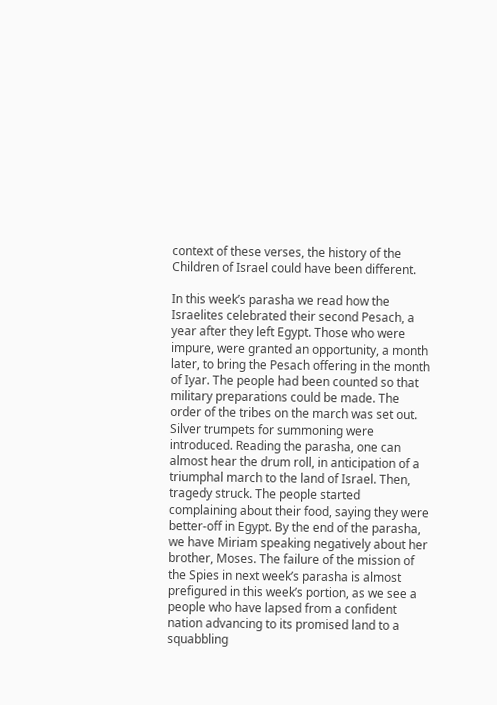context of these verses, the history of the Children of Israel could have been different.

In this week’s parasha we read how the Israelites celebrated their second Pesach, a year after they left Egypt. Those who were impure, were granted an opportunity, a month later, to bring the Pesach offering in the month of Iyar. The people had been counted so that military preparations could be made. The order of the tribes on the march was set out. Silver trumpets for summoning were introduced. Reading the parasha, one can almost hear the drum roll, in anticipation of a triumphal march to the land of Israel. Then, tragedy struck. The people started complaining about their food, saying they were better-off in Egypt. By the end of the parasha, we have Miriam speaking negatively about her brother, Moses. The failure of the mission of the Spies in next week’s parasha is almost prefigured in this week’s portion, as we see a people who have lapsed from a confident nation advancing to its promised land to a squabbling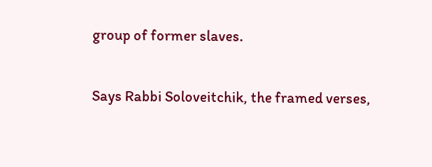group of former slaves.

Says Rabbi Soloveitchik, the framed verses,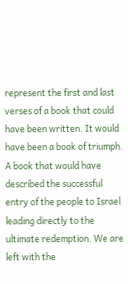represent the first and last verses of a book that could have been written. It would have been a book of triumph. A book that would have described the successful entry of the people to Israel leading directly to the ultimate redemption. We are left with the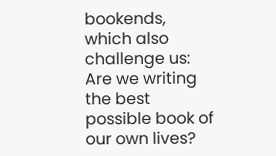bookends, which also challenge us: Are we writing the best possible book of our own lives?